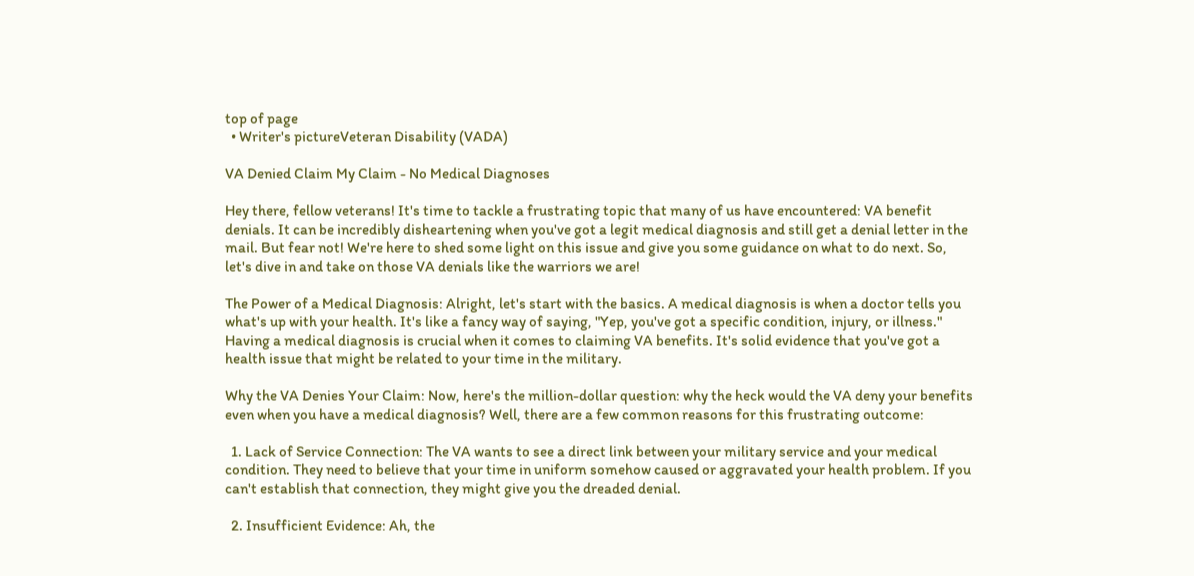top of page
  • Writer's pictureVeteran Disability (VADA)

VA Denied Claim My Claim - No Medical Diagnoses

Hey there, fellow veterans! It's time to tackle a frustrating topic that many of us have encountered: VA benefit denials. It can be incredibly disheartening when you've got a legit medical diagnosis and still get a denial letter in the mail. But fear not! We're here to shed some light on this issue and give you some guidance on what to do next. So, let's dive in and take on those VA denials like the warriors we are!

The Power of a Medical Diagnosis: Alright, let's start with the basics. A medical diagnosis is when a doctor tells you what's up with your health. It's like a fancy way of saying, "Yep, you've got a specific condition, injury, or illness." Having a medical diagnosis is crucial when it comes to claiming VA benefits. It's solid evidence that you've got a health issue that might be related to your time in the military.

Why the VA Denies Your Claim: Now, here's the million-dollar question: why the heck would the VA deny your benefits even when you have a medical diagnosis? Well, there are a few common reasons for this frustrating outcome:

  1. Lack of Service Connection: The VA wants to see a direct link between your military service and your medical condition. They need to believe that your time in uniform somehow caused or aggravated your health problem. If you can't establish that connection, they might give you the dreaded denial.

  2. Insufficient Evidence: Ah, the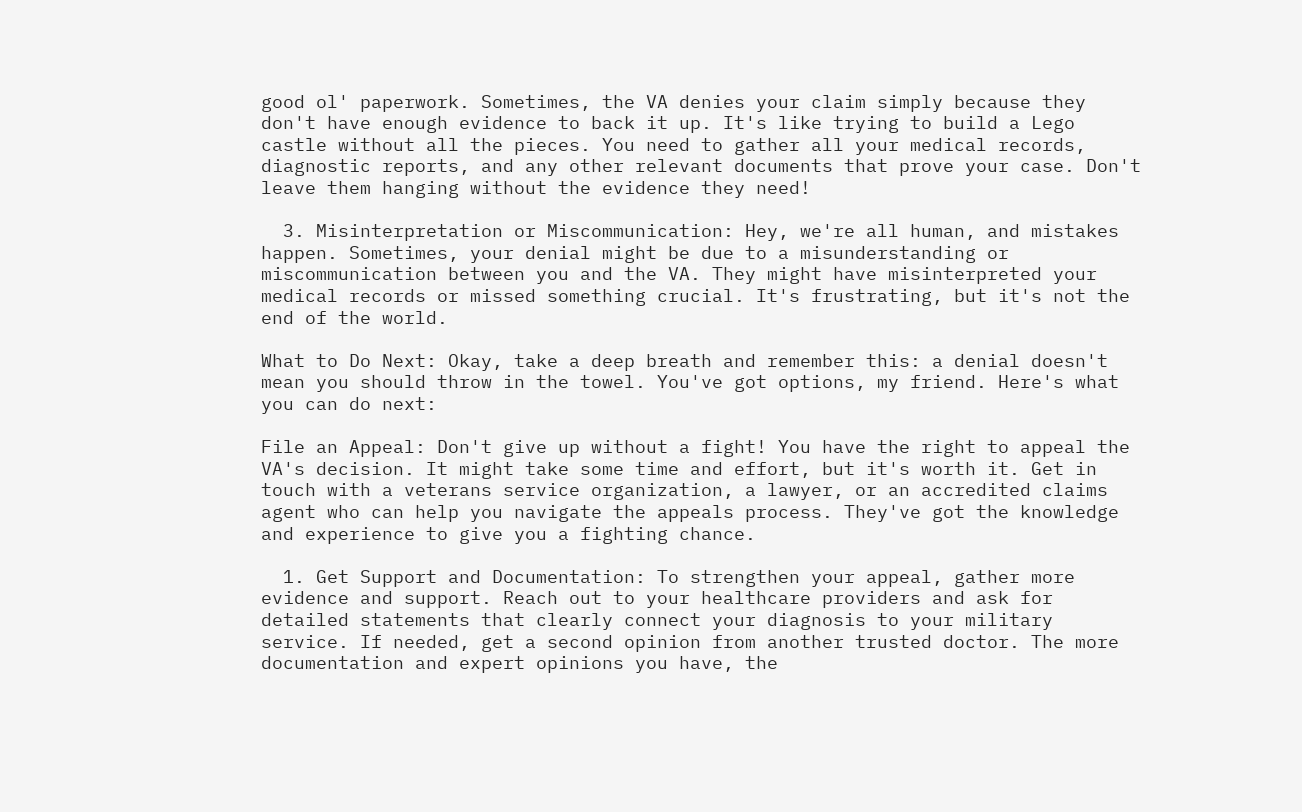good ol' paperwork. Sometimes, the VA denies your claim simply because they don't have enough evidence to back it up. It's like trying to build a Lego castle without all the pieces. You need to gather all your medical records, diagnostic reports, and any other relevant documents that prove your case. Don't leave them hanging without the evidence they need!

  3. Misinterpretation or Miscommunication: Hey, we're all human, and mistakes happen. Sometimes, your denial might be due to a misunderstanding or miscommunication between you and the VA. They might have misinterpreted your medical records or missed something crucial. It's frustrating, but it's not the end of the world.

What to Do Next: Okay, take a deep breath and remember this: a denial doesn't mean you should throw in the towel. You've got options, my friend. Here's what you can do next:

File an Appeal: Don't give up without a fight! You have the right to appeal the VA's decision. It might take some time and effort, but it's worth it. Get in touch with a veterans service organization, a lawyer, or an accredited claims agent who can help you navigate the appeals process. They've got the knowledge and experience to give you a fighting chance.

  1. Get Support and Documentation: To strengthen your appeal, gather more evidence and support. Reach out to your healthcare providers and ask for detailed statements that clearly connect your diagnosis to your military service. If needed, get a second opinion from another trusted doctor. The more documentation and expert opinions you have, the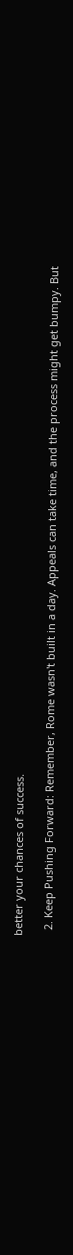better your chances of success.

  2. Keep Pushing Forward: Remember, Rome wasn't built in a day. Appeals can take time, and the process might get bumpy. But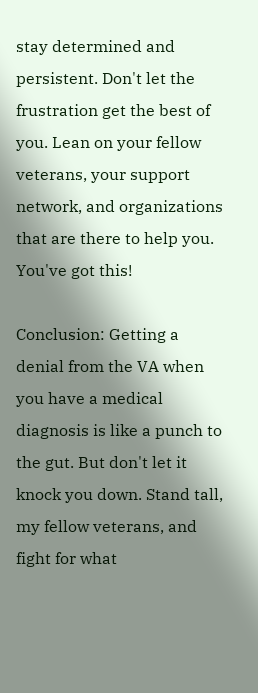stay determined and persistent. Don't let the frustration get the best of you. Lean on your fellow veterans, your support network, and organizations that are there to help you. You've got this!

Conclusion: Getting a denial from the VA when you have a medical diagnosis is like a punch to the gut. But don't let it knock you down. Stand tall, my fellow veterans, and fight for what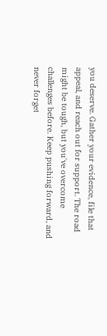you deserve. Gather your evidence, file that appeal, and reach out for support. The road might be tough, but you've overcome challenges before. Keep pushing forward, and never forget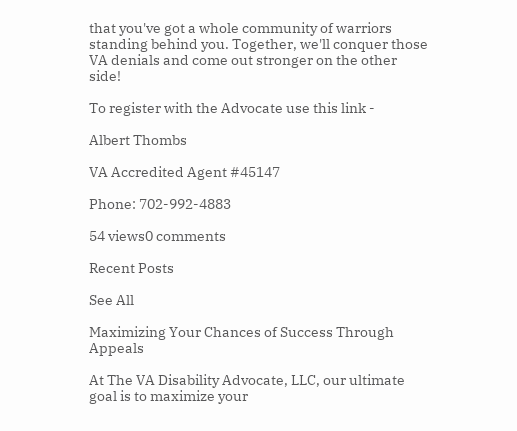that you've got a whole community of warriors standing behind you. Together, we'll conquer those VA denials and come out stronger on the other side!

To register with the Advocate use this link -

Albert Thombs

VA Accredited Agent #45147

Phone: 702-992-4883

54 views0 comments

Recent Posts

See All

Maximizing Your Chances of Success Through Appeals

At The VA Disability Advocate, LLC, our ultimate goal is to maximize your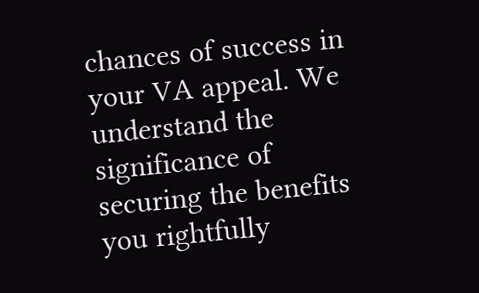chances of success in your VA appeal. We understand the significance of securing the benefits you rightfully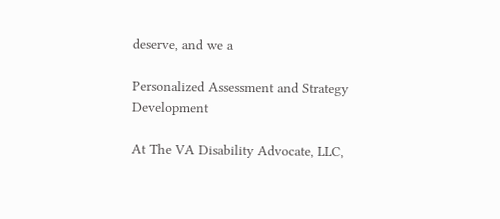deserve, and we a

Personalized Assessment and Strategy Development

At The VA Disability Advocate, LLC,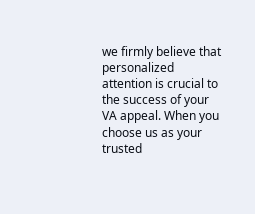we firmly believe that personalized attention is crucial to the success of your VA appeal. When you choose us as your trusted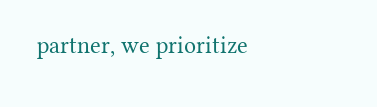partner, we prioritize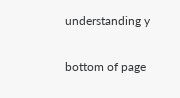understanding y


bottom of page